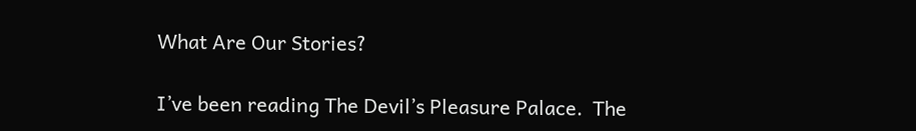What Are Our Stories?

I’ve been reading The Devil’s Pleasure Palace.  The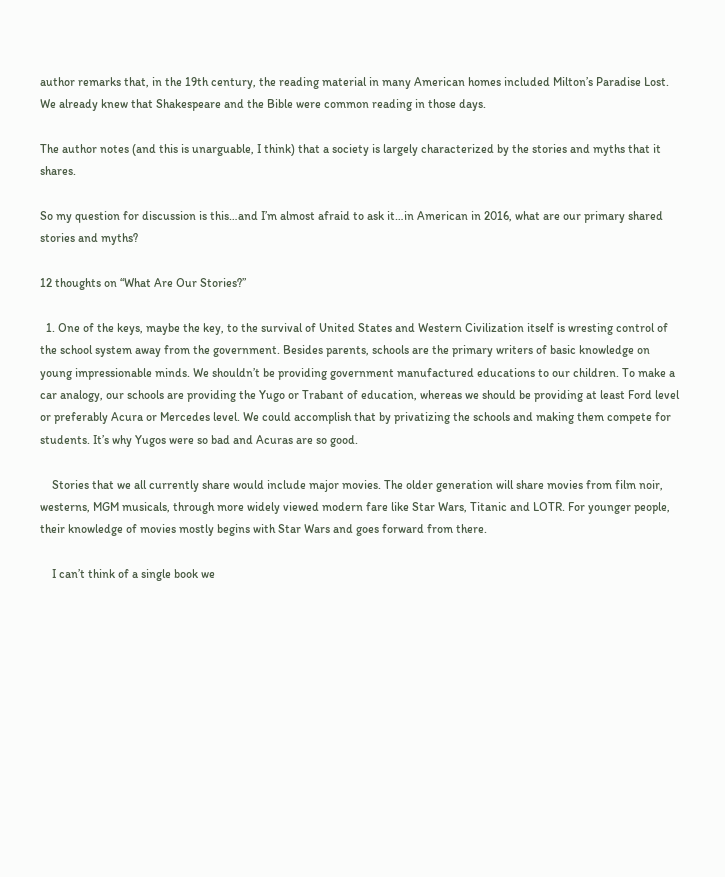author remarks that, in the 19th century, the reading material in many American homes included Milton’s Paradise Lost.  We already knew that Shakespeare and the Bible were common reading in those days.

The author notes (and this is unarguable, I think) that a society is largely characterized by the stories and myths that it shares.

So my question for discussion is this…and I’m almost afraid to ask it…in American in 2016, what are our primary shared stories and myths?

12 thoughts on “What Are Our Stories?”

  1. One of the keys, maybe the key, to the survival of United States and Western Civilization itself is wresting control of the school system away from the government. Besides parents, schools are the primary writers of basic knowledge on young impressionable minds. We shouldn’t be providing government manufactured educations to our children. To make a car analogy, our schools are providing the Yugo or Trabant of education, whereas we should be providing at least Ford level or preferably Acura or Mercedes level. We could accomplish that by privatizing the schools and making them compete for students. It’s why Yugos were so bad and Acuras are so good.

    Stories that we all currently share would include major movies. The older generation will share movies from film noir, westerns, MGM musicals, through more widely viewed modern fare like Star Wars, Titanic and LOTR. For younger people, their knowledge of movies mostly begins with Star Wars and goes forward from there.

    I can’t think of a single book we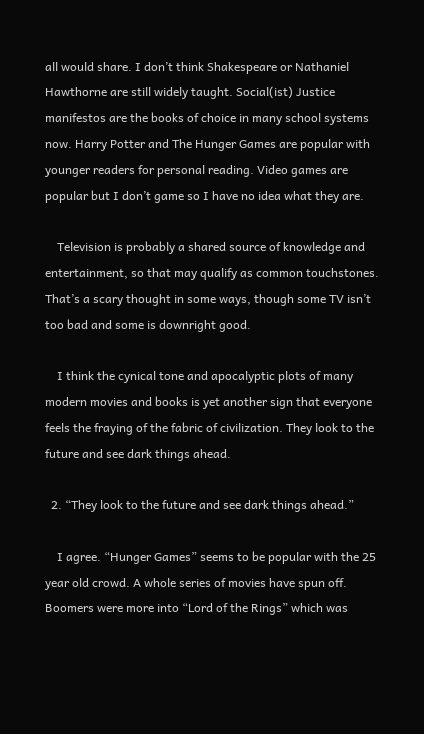all would share. I don’t think Shakespeare or Nathaniel Hawthorne are still widely taught. Social(ist) Justice manifestos are the books of choice in many school systems now. Harry Potter and The Hunger Games are popular with younger readers for personal reading. Video games are popular but I don’t game so I have no idea what they are.

    Television is probably a shared source of knowledge and entertainment, so that may qualify as common touchstones. That’s a scary thought in some ways, though some TV isn’t too bad and some is downright good.

    I think the cynical tone and apocalyptic plots of many modern movies and books is yet another sign that everyone feels the fraying of the fabric of civilization. They look to the future and see dark things ahead.

  2. “They look to the future and see dark things ahead.”

    I agree. “Hunger Games” seems to be popular with the 25 year old crowd. A whole series of movies have spun off. Boomers were more into “Lord of the Rings” which was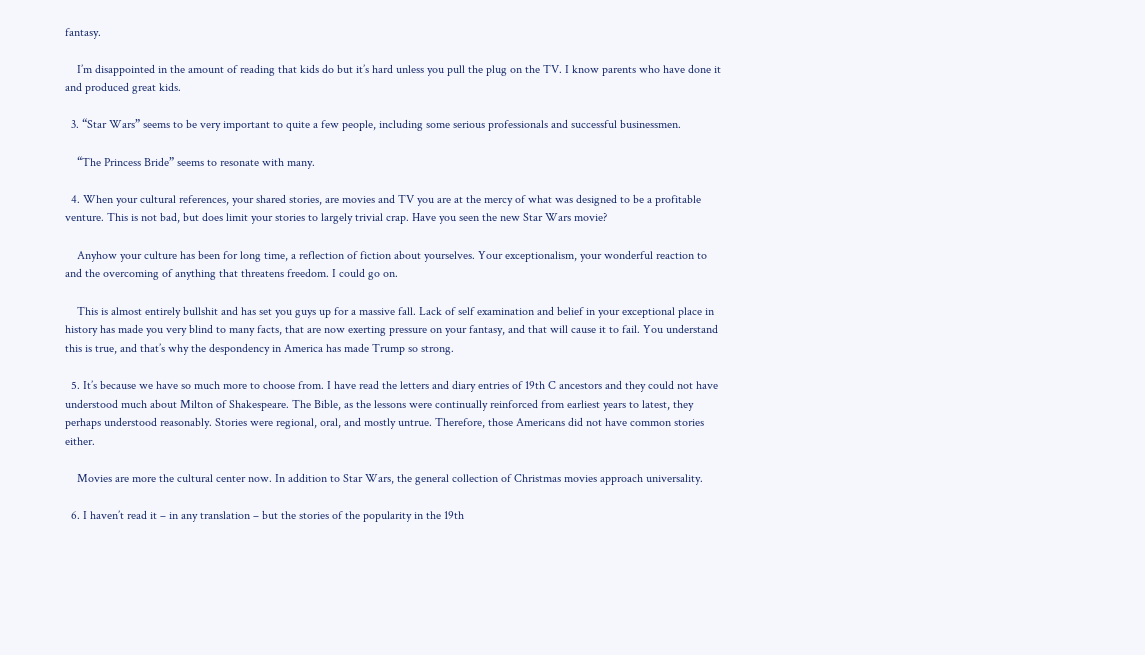fantasy.

    I’m disappointed in the amount of reading that kids do but it’s hard unless you pull the plug on the TV. I know parents who have done it and produced great kids.

  3. “Star Wars” seems to be very important to quite a few people, including some serious professionals and successful businessmen.

    “The Princess Bride” seems to resonate with many.

  4. When your cultural references, your shared stories, are movies and TV you are at the mercy of what was designed to be a profitable venture. This is not bad, but does limit your stories to largely trivial crap. Have you seen the new Star Wars movie?

    Anyhow your culture has been for long time, a reflection of fiction about yourselves. Your exceptionalism, your wonderful reaction to and the overcoming of anything that threatens freedom. I could go on.

    This is almost entirely bullshit and has set you guys up for a massive fall. Lack of self examination and belief in your exceptional place in history has made you very blind to many facts, that are now exerting pressure on your fantasy, and that will cause it to fail. You understand this is true, and that’s why the despondency in America has made Trump so strong.

  5. It’s because we have so much more to choose from. I have read the letters and diary entries of 19th C ancestors and they could not have understood much about Milton of Shakespeare. The Bible, as the lessons were continually reinforced from earliest years to latest, they perhaps understood reasonably. Stories were regional, oral, and mostly untrue. Therefore, those Americans did not have common stories either.

    Movies are more the cultural center now. In addition to Star Wars, the general collection of Christmas movies approach universality.

  6. I haven’t read it – in any translation – but the stories of the popularity in the 19th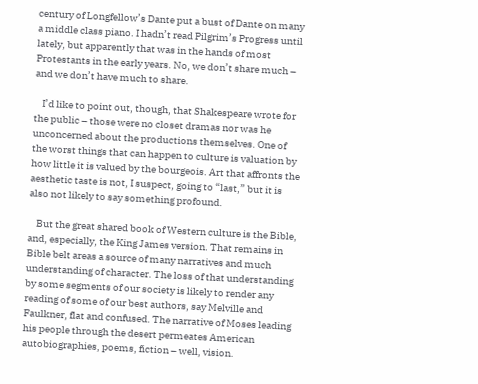century of Longfellow’s Dante put a bust of Dante on many a middle class piano. I hadn’t read Pilgrim’s Progress until lately, but apparently that was in the hands of most Protestants in the early years. No, we don’t share much – and we don’t have much to share.

    I’d like to point out, though, that Shakespeare wrote for the public – those were no closet dramas nor was he unconcerned about the productions themselves. One of the worst things that can happen to culture is valuation by how little it is valued by the bourgeois. Art that affronts the aesthetic taste is not, I suspect, going to “last,” but it is also not likely to say something profound.

    But the great shared book of Western culture is the Bible, and, especially, the King James version. That remains in Bible belt areas a source of many narratives and much understanding of character. The loss of that understanding by some segments of our society is likely to render any reading of some of our best authors, say Melville and Faulkner, flat and confused. The narrative of Moses leading his people through the desert permeates American autobiographies, poems, fiction – well, vision.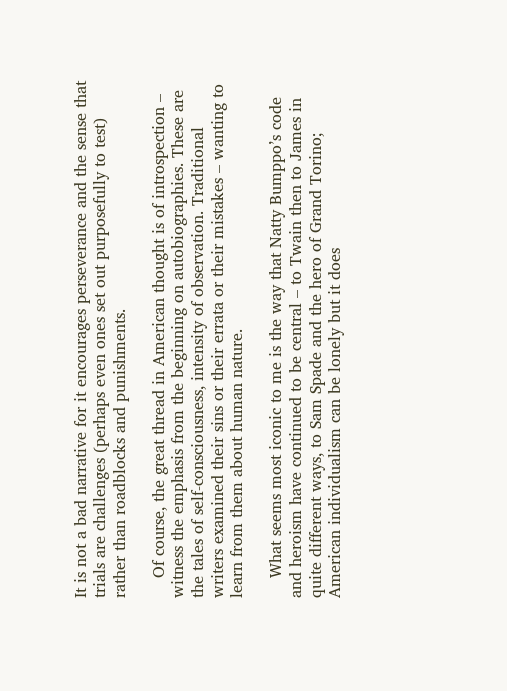It is not a bad narrative for it encourages perseverance and the sense that trials are challenges (perhaps even ones set out purposefully to test) rather than roadblocks and punishments.

    Of course, the great thread in American thought is of introspection – witness the emphasis from the beginning on autobiographies. These are the tales of self-consciousness, intensity of observation. Traditional writers examined their sins or their errata or their mistakes – wanting to learn from them about human nature.

    What seems most iconic to me is the way that Natty Bumppo’s code and heroism have continued to be central – to Twain then to James in quite different ways, to Sam Spade and the hero of Grand Torino; American individualism can be lonely but it does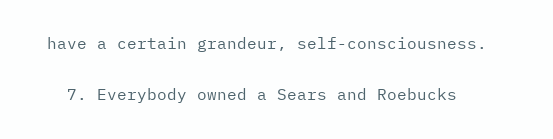have a certain grandeur, self-consciousness.

  7. Everybody owned a Sears and Roebucks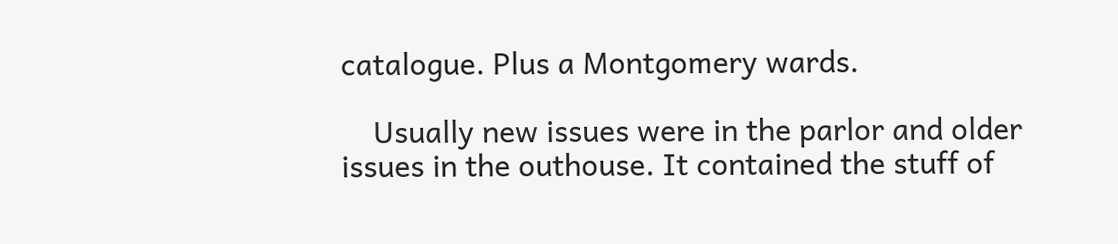catalogue. Plus a Montgomery wards.

    Usually new issues were in the parlor and older issues in the outhouse. It contained the stuff of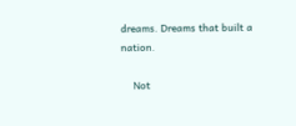dreams. Dreams that built a nation.

    Not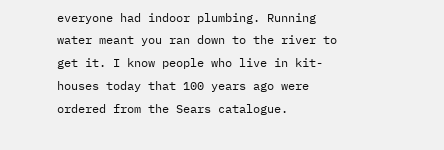everyone had indoor plumbing. Running water meant you ran down to the river to get it. I know people who live in kit-houses today that 100 years ago were ordered from the Sears catalogue.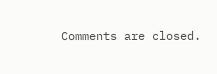Comments are closed.